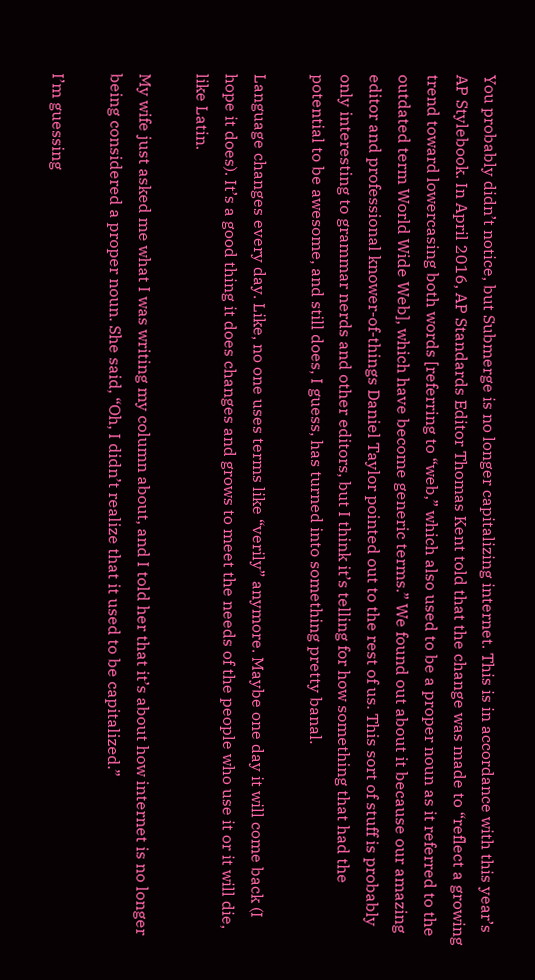You probably didn’t notice, but Submerge is no longer capitalizing internet. This is in accordance with this year’s AP Stylebook. In April 2016, AP Standards Editor Thomas Kent told that the change was made to “reflect a growing trend toward lowercasing both words [referring to “web,” which also used to be a proper noun as it referred to the outdated term World Wide Web], which have become generic terms.” We found out about it because our amazing editor and professional knower-of-things Daniel Taylor pointed out to the rest of us. This sort of stuff is probably only interesting to grammar nerds and other editors, but I think it’s telling for how something that had the potential to be awesome, and still does, I guess, has turned into something pretty banal.

Language changes every day. Like, no one uses terms like “verily” anymore. Maybe one day it will come back (I hope it does). It’s a good thing it does changes and grows to meet the needs of the people who use it or it will die, like Latin.

My wife just asked me what I was writing my column about, and I told her that it’s about how internet is no longer being considered a proper noun. She said, “Oh, I didn’t realize that it used to be capitalized.”

I’m guessing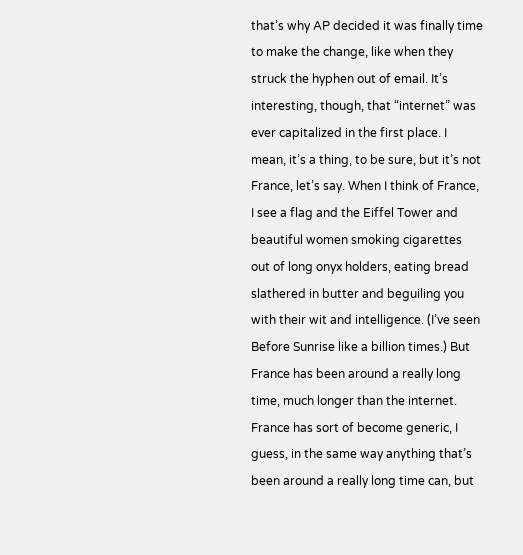that’s why AP decided it was finally time to make the change, like when they struck the hyphen out of email. It’s interesting, though, that “internet” was ever capitalized in the first place. I mean, it’s a thing, to be sure, but it’s not France, let’s say. When I think of France, I see a flag and the Eiffel Tower and beautiful women smoking cigarettes out of long onyx holders, eating bread slathered in butter and beguiling you with their wit and intelligence. (I’ve seen Before Sunrise like a billion times.) But France has been around a really long time, much longer than the internet. France has sort of become generic, I guess, in the same way anything that’s been around a really long time can, but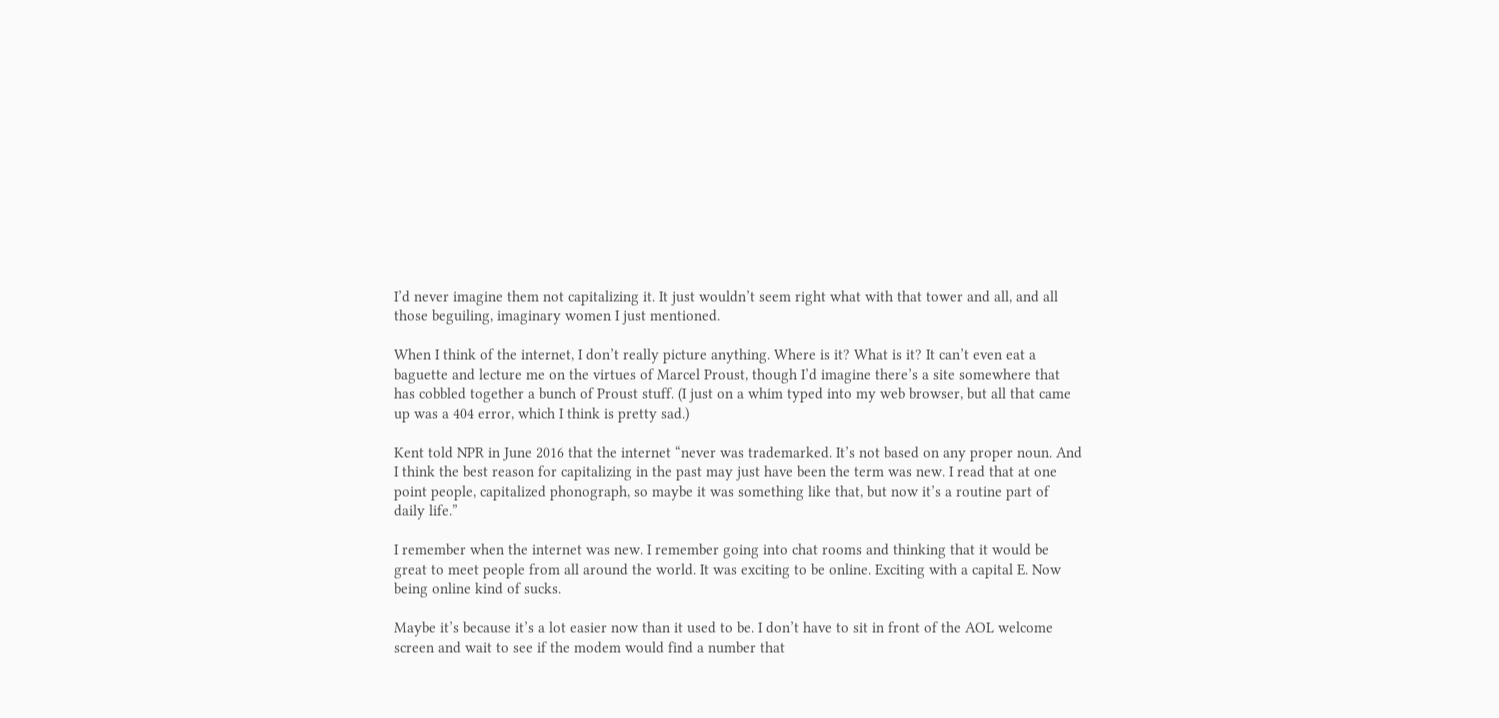I’d never imagine them not capitalizing it. It just wouldn’t seem right what with that tower and all, and all those beguiling, imaginary women I just mentioned.

When I think of the internet, I don’t really picture anything. Where is it? What is it? It can’t even eat a baguette and lecture me on the virtues of Marcel Proust, though I’d imagine there’s a site somewhere that has cobbled together a bunch of Proust stuff. (I just on a whim typed into my web browser, but all that came up was a 404 error, which I think is pretty sad.)

Kent told NPR in June 2016 that the internet “never was trademarked. It’s not based on any proper noun. And I think the best reason for capitalizing in the past may just have been the term was new. I read that at one point people, capitalized phonograph, so maybe it was something like that, but now it’s a routine part of daily life.”

I remember when the internet was new. I remember going into chat rooms and thinking that it would be great to meet people from all around the world. It was exciting to be online. Exciting with a capital E. Now being online kind of sucks.

Maybe it’s because it’s a lot easier now than it used to be. I don’t have to sit in front of the AOL welcome screen and wait to see if the modem would find a number that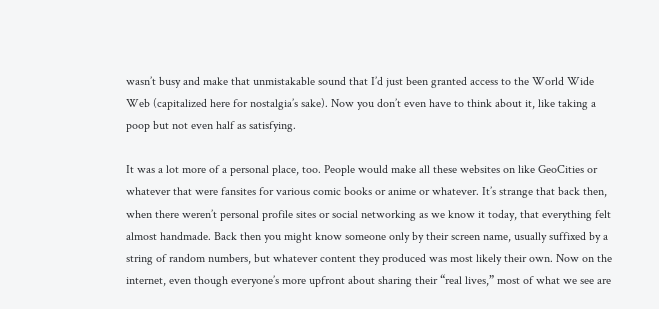wasn’t busy and make that unmistakable sound that I’d just been granted access to the World Wide Web (capitalized here for nostalgia’s sake). Now you don’t even have to think about it, like taking a poop but not even half as satisfying.

It was a lot more of a personal place, too. People would make all these websites on like GeoCities or whatever that were fansites for various comic books or anime or whatever. It’s strange that back then, when there weren’t personal profile sites or social networking as we know it today, that everything felt almost handmade. Back then you might know someone only by their screen name, usually suffixed by a string of random numbers, but whatever content they produced was most likely their own. Now on the internet, even though everyone’s more upfront about sharing their “real lives,” most of what we see are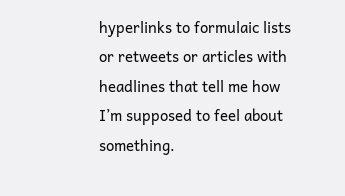hyperlinks to formulaic lists or retweets or articles with headlines that tell me how I’m supposed to feel about something.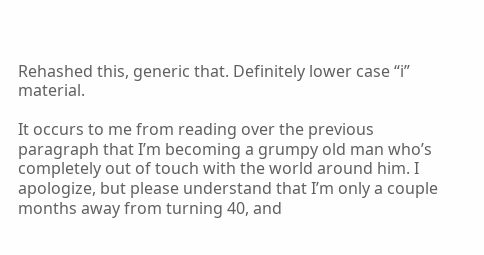Rehashed this, generic that. Definitely lower case “i” material.

It occurs to me from reading over the previous paragraph that I’m becoming a grumpy old man who’s completely out of touch with the world around him. I apologize, but please understand that I’m only a couple months away from turning 40, and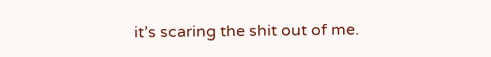it’s scaring the shit out of me.